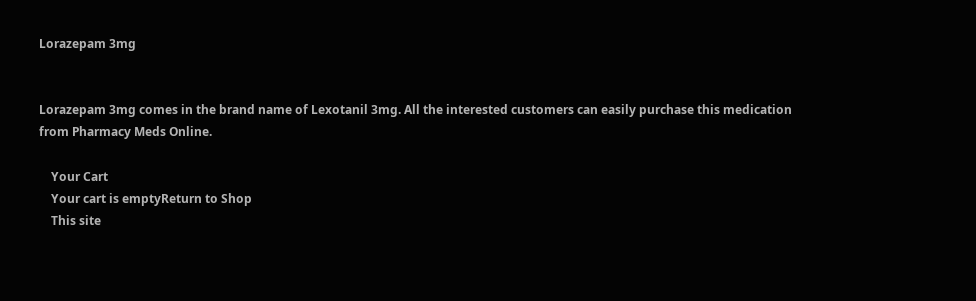Lorazepam 3mg


Lorazepam 3mg comes in the brand name of Lexotanil 3mg. All the interested customers can easily purchase this medication from Pharmacy Meds Online.

    Your Cart
    Your cart is emptyReturn to Shop
    This site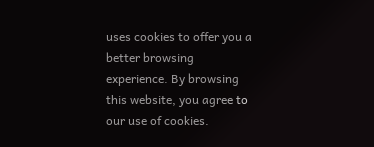uses cookies to offer you a better browsing experience. By browsing this website, you agree to our use of cookies.